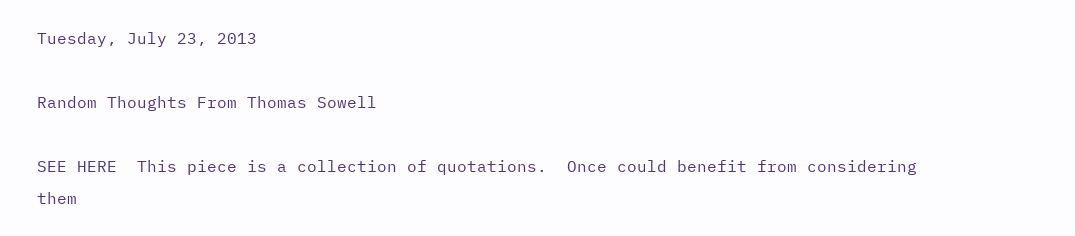Tuesday, July 23, 2013

Random Thoughts From Thomas Sowell

SEE HERE  This piece is a collection of quotations.  Once could benefit from considering them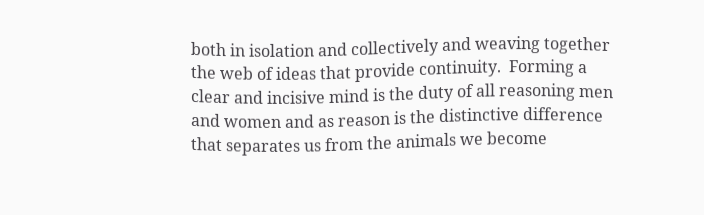both in isolation and collectively and weaving together the web of ideas that provide continuity.  Forming a clear and incisive mind is the duty of all reasoning men and women and as reason is the distinctive difference that separates us from the animals we become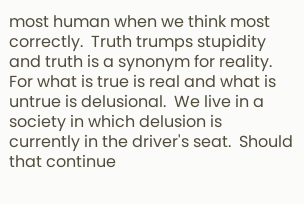most human when we think most correctly.  Truth trumps stupidity and truth is a synonym for reality.  For what is true is real and what is untrue is delusional.  We live in a society in which delusion is currently in the driver's seat.  Should that continue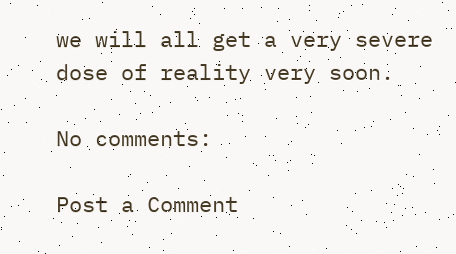we will all get a very severe dose of reality very soon.

No comments:

Post a Comment